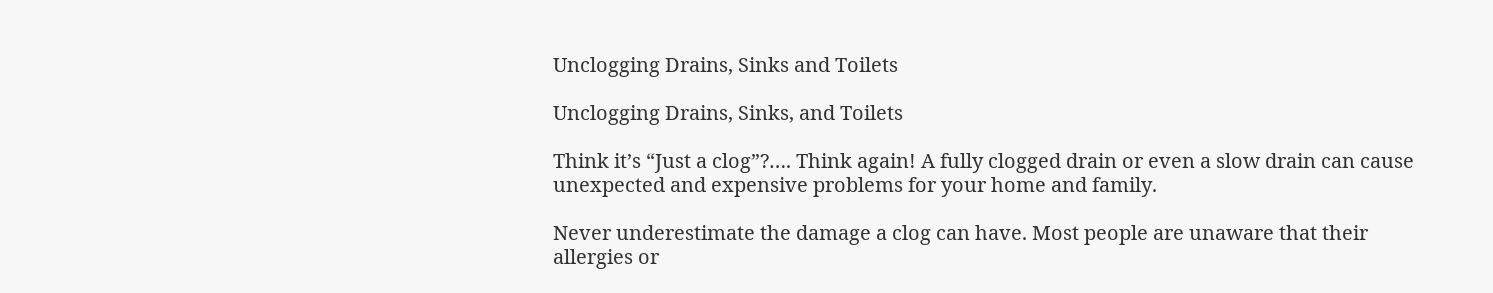Unclogging Drains, Sinks and Toilets

Unclogging Drains, Sinks, and Toilets

Think it’s “Just a clog”?…. Think again! A fully clogged drain or even a slow drain can cause unexpected and expensive problems for your home and family.

Never underestimate the damage a clog can have. Most people are unaware that their allergies or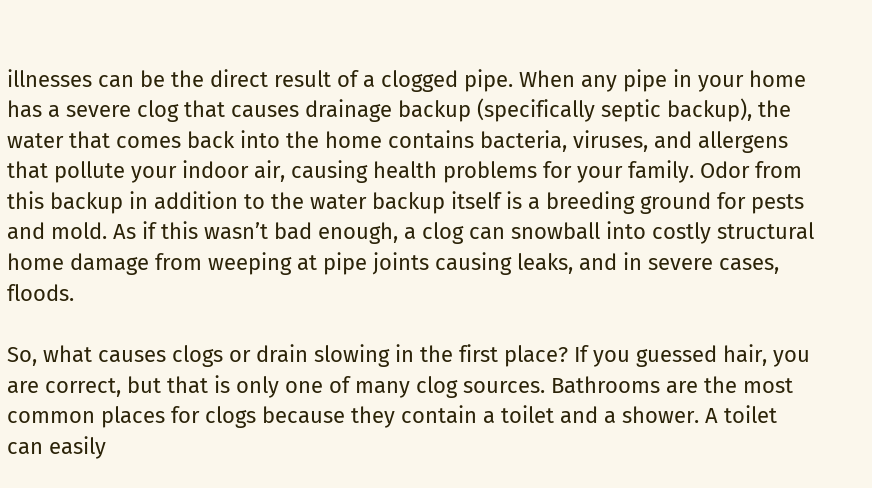illnesses can be the direct result of a clogged pipe. When any pipe in your home has a severe clog that causes drainage backup (specifically septic backup), the water that comes back into the home contains bacteria, viruses, and allergens that pollute your indoor air, causing health problems for your family. Odor from this backup in addition to the water backup itself is a breeding ground for pests and mold. As if this wasn’t bad enough, a clog can snowball into costly structural home damage from weeping at pipe joints causing leaks, and in severe cases, floods.

So, what causes clogs or drain slowing in the first place? If you guessed hair, you are correct, but that is only one of many clog sources. Bathrooms are the most common places for clogs because they contain a toilet and a shower. A toilet can easily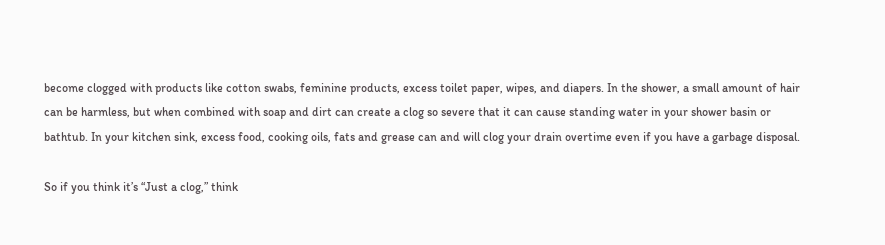become clogged with products like cotton swabs, feminine products, excess toilet paper, wipes, and diapers. In the shower, a small amount of hair can be harmless, but when combined with soap and dirt can create a clog so severe that it can cause standing water in your shower basin or bathtub. In your kitchen sink, excess food, cooking oils, fats and grease can and will clog your drain overtime even if you have a garbage disposal.

So if you think it’s “Just a clog,” think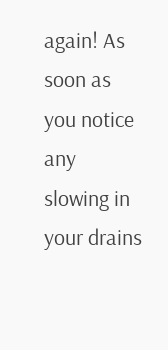again! As soon as you notice any slowing in your drains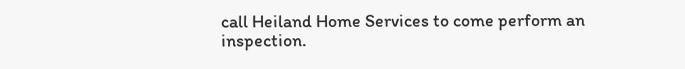call Heiland Home Services to come perform an inspection.